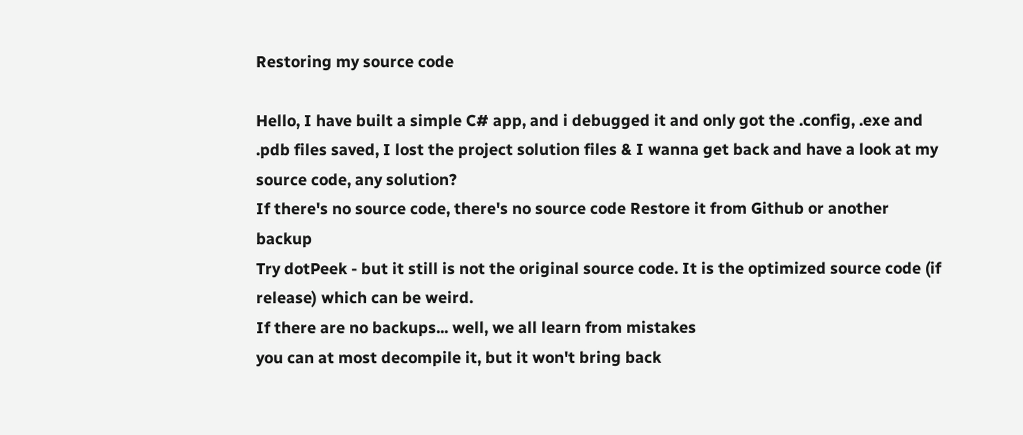Restoring my source code

Hello, I have built a simple C# app, and i debugged it and only got the .config, .exe and .pdb files saved, I lost the project solution files & I wanna get back and have a look at my source code, any solution?
If there's no source code, there's no source code Restore it from Github or another backup
Try dotPeek - but it still is not the original source code. It is the optimized source code (if release) which can be weird.
If there are no backups... well, we all learn from mistakes
you can at most decompile it, but it won't bring back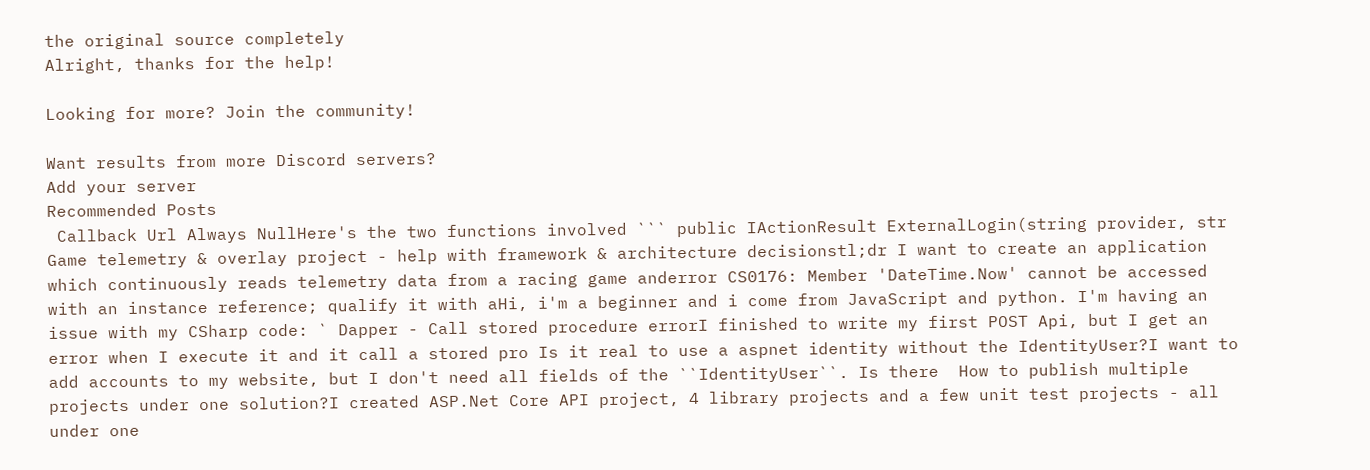the original source completely
Alright, thanks for the help!

Looking for more? Join the community!

Want results from more Discord servers?
Add your server
Recommended Posts
 Callback Url Always NullHere's the two functions involved ``` public IActionResult ExternalLogin(string provider, str Game telemetry & overlay project - help with framework & architecture decisionstl;dr I want to create an application which continuously reads telemetry data from a racing game anderror CS0176: Member 'DateTime.Now' cannot be accessed with an instance reference; qualify it with aHi, i'm a beginner and i come from JavaScript and python. I'm having an issue with my CSharp code: ` Dapper - Call stored procedure errorI finished to write my first POST Api, but I get an error when I execute it and it call a stored pro Is it real to use a aspnet identity without the IdentityUser?I want to add accounts to my website, but I don't need all fields of the ``IdentityUser``. Is there  How to publish multiple projects under one solution?I created ASP.Net Core API project, 4 library projects and a few unit test projects - all under one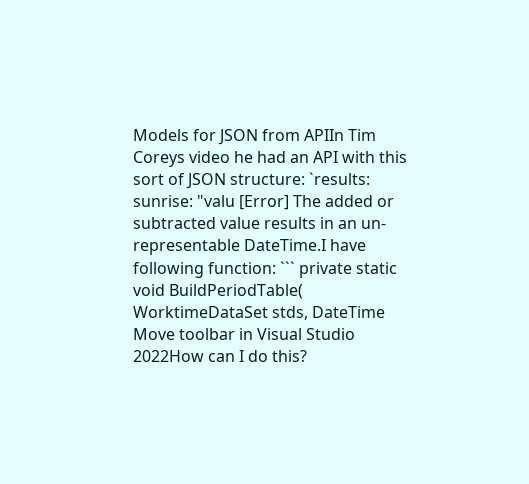Models for JSON from APIIn Tim Coreys video he had an API with this sort of JSON structure: `results: sunrise: "valu [Error] The added or subtracted value results in an un-representable DateTime.I have following function: ``` private static void BuildPeriodTable( WorktimeDataSet stds, DateTime  Move toolbar in Visual Studio 2022How can I do this?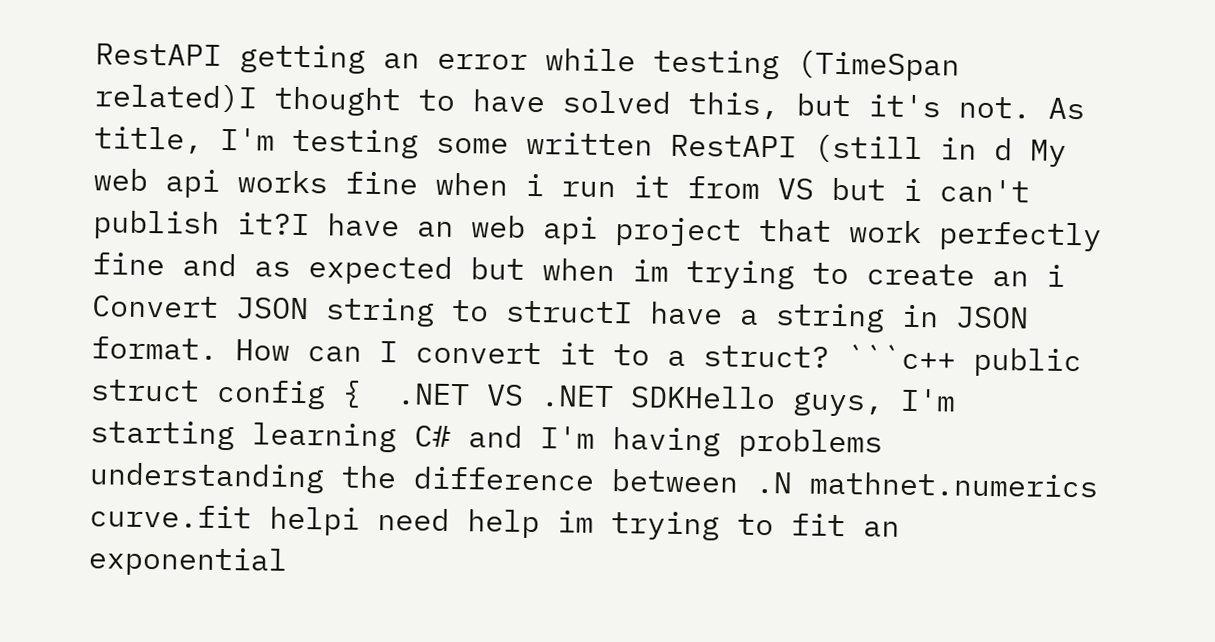RestAPI getting an error while testing (TimeSpan related)I thought to have solved this, but it's not. As title, I'm testing some written RestAPI (still in d My web api works fine when i run it from VS but i can't publish it?I have an web api project that work perfectly fine and as expected but when im trying to create an i Convert JSON string to structI have a string in JSON format. How can I convert it to a struct? ```c++ public struct config {  .NET VS .NET SDKHello guys, I'm starting learning C# and I'm having problems understanding the difference between .N mathnet.numerics curve.fit helpi need help im trying to fit an exponential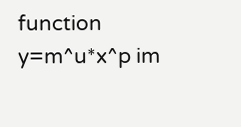function y=m^u*x^p im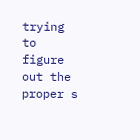trying to figure out the proper s